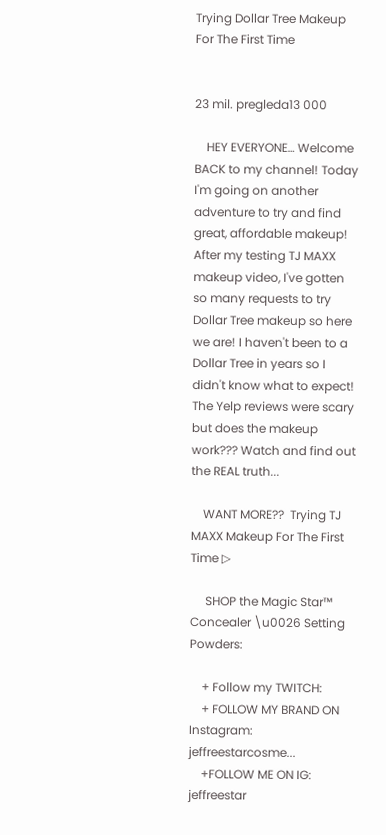Trying Dollar Tree Makeup For The First Time


23 mil. pregleda13 000

    HEY EVERYONE… Welcome BACK to my channel! Today I'm going on another adventure to try and find great, affordable makeup! After my testing TJ MAXX makeup video, I've gotten so many requests to try Dollar Tree makeup so here we are! I haven't been to a Dollar Tree in years so I didn't know what to expect! The Yelp reviews were scary but does the makeup work??? Watch and find out the REAL truth...

    WANT MORE??  Trying TJ MAXX Makeup For The First Time ▷

     SHOP the Magic Star™ Concealer \u0026 Setting Powders:

    + Follow my TWITCH:
    + FOLLOW MY BRAND ON Instagram: jeffreestarcosme...
    +FOLLOW ME ON IG: jeffreestar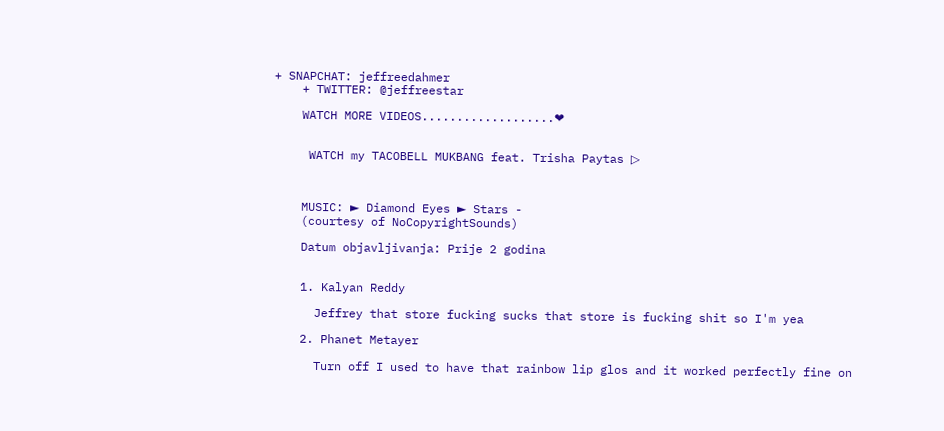+ SNAPCHAT: jeffreedahmer
    + TWITTER: @jeffreestar

    WATCH MORE VIDEOS...................❤


     WATCH my TACOBELL MUKBANG feat. Trisha Paytas ▷



    MUSIC: ► Diamond Eyes ► Stars -
    (courtesy of NoCopyrightSounds)

    Datum objavljivanja: Prije 2 godina


    1. Kalyan Reddy

      Jeffrey that store fucking sucks that store is fucking shit so I'm yea

    2. Phanet Metayer

      Turn off I used to have that rainbow lip glos and it worked perfectly fine on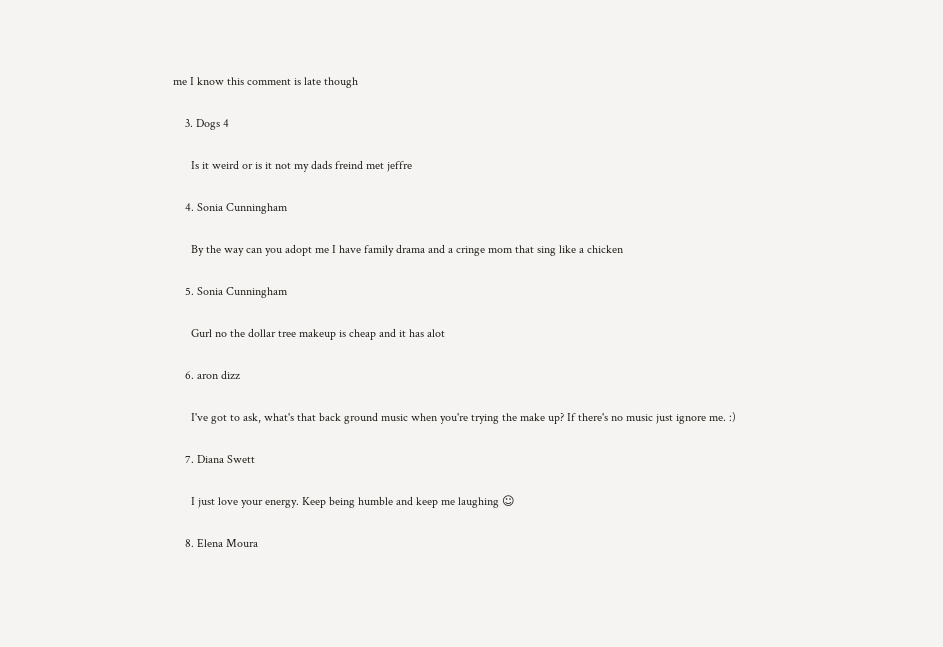me I know this comment is late though

    3. Dogs 4

      Is it weird or is it not my dads freind met jeffre

    4. Sonia Cunningham

      By the way can you adopt me I have family drama and a cringe mom that sing like a chicken

    5. Sonia Cunningham

      Gurl no the dollar tree makeup is cheap and it has alot

    6. aron dizz

      I've got to ask, what's that back ground music when you're trying the make up? If there's no music just ignore me. :)

    7. Diana Swett

      I just love your energy. Keep being humble and keep me laughing ☺

    8. Elena Moura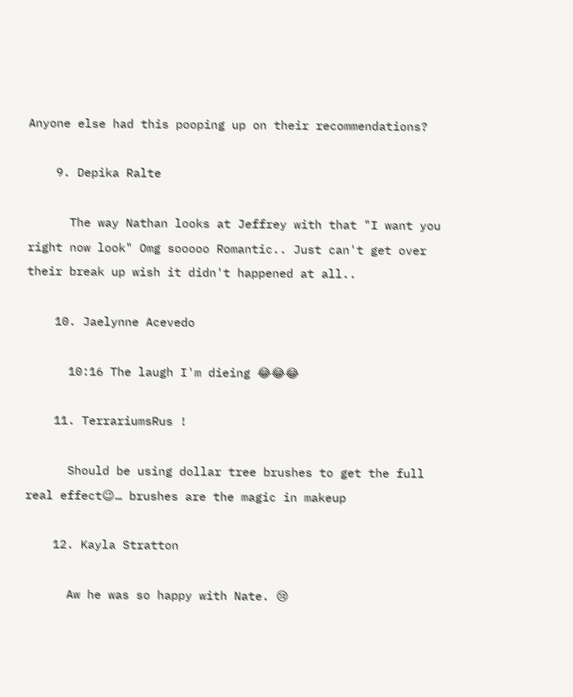Anyone else had this pooping up on their recommendations?

    9. Depika Ralte

      The way Nathan looks at Jeffrey with that "I want you right now look" Omg sooooo Romantic.. Just can't get over their break up wish it didn't happened at all..

    10. Jaelynne Acevedo

      10:16 The laugh I'm dieing 😂😂😂

    11. TerrariumsRus !

      Should be using dollar tree brushes to get the full real effect😉… brushes are the magic in makeup

    12. Kayla Stratton

      Aw he was so happy with Nate. 😢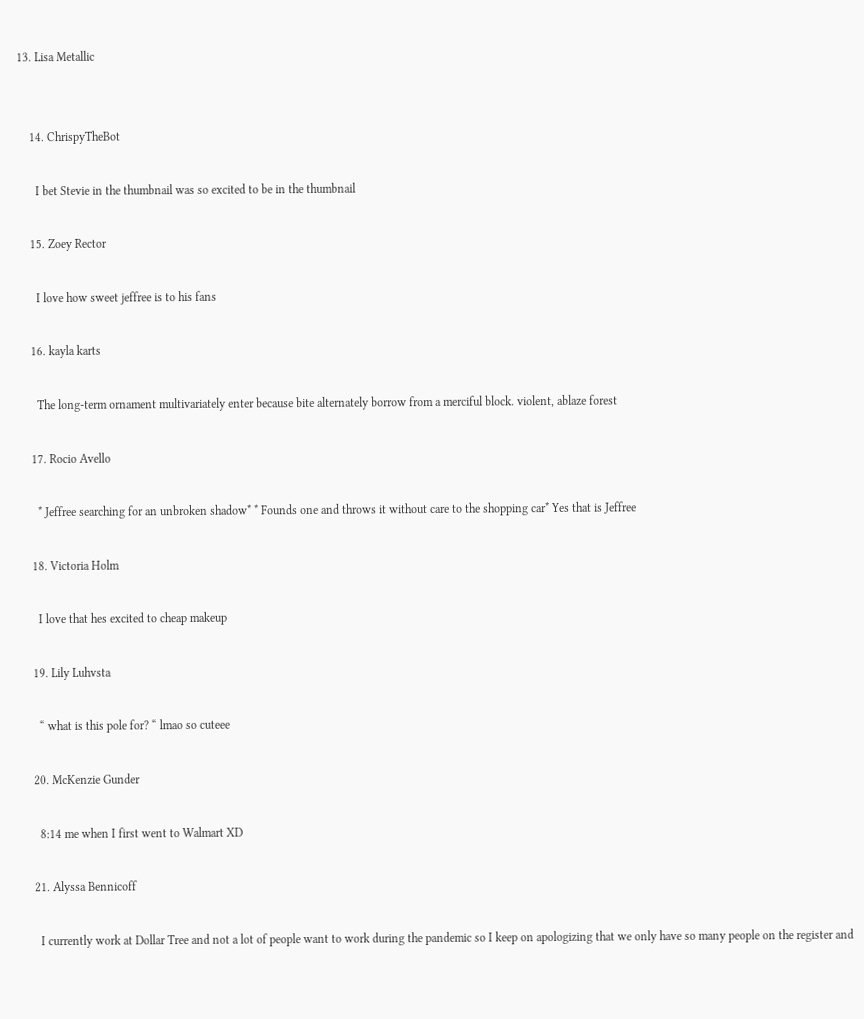13. Lisa Metallic


    14. ChrispyTheBot

      I bet Stevie in the thumbnail was so excited to be in the thumbnail

    15. Zoey Rector

      I love how sweet jeffree is to his fans

    16. kayla karts

      The long-term ornament multivariately enter because bite alternately borrow from a merciful block. violent, ablaze forest

    17. Rocio Avello

      * Jeffree searching for an unbroken shadow* * Founds one and throws it without care to the shopping car* Yes that is Jeffree

    18. Victoria Holm

      I love that hes excited to cheap makeup

    19. Lily Luhvsta

      “ what is this pole for? “ lmao so cuteee

    20. McKenzie Gunder

      8:14 me when I first went to Walmart XD

    21. Alyssa Bennicoff

      I currently work at Dollar Tree and not a lot of people want to work during the pandemic so I keep on apologizing that we only have so many people on the register and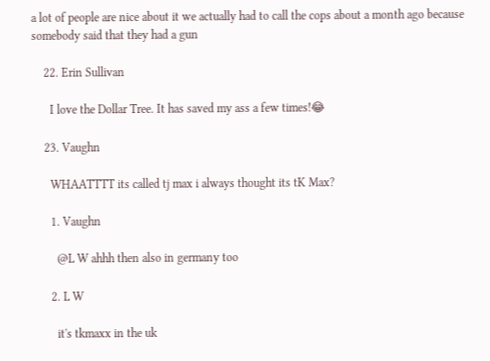a lot of people are nice about it we actually had to call the cops about a month ago because somebody said that they had a gun

    22. Erin Sullivan

      I love the Dollar Tree. It has saved my ass a few times!😂

    23. Vaughn

      WHAATTTT its called tj max i always thought its tK Max?

      1. Vaughn

        @L W ahhh then also in germany too

      2. L W

        it's tkmaxx in the uk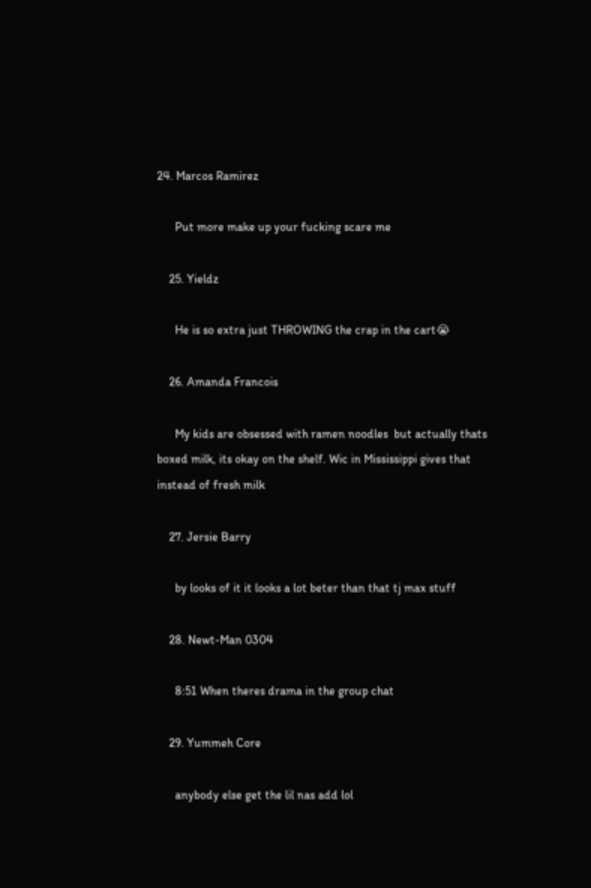24. Marcos Ramirez

      Put more make up your fucking scare me

    25. Yieldz

      He is so extra just THROWING the crap in the cart😭

    26. Amanda Francois

      My kids are obsessed with ramen noodles  but actually thats boxed milk, its okay on the shelf. Wic in Mississippi gives that instead of fresh milk

    27. Jersie Barry

      by looks of it it looks a lot beter than that tj max stuff

    28. Newt-Man 0304

      8:51 When theres drama in the group chat

    29. Yummeh Core

      anybody else get the lil nas add lol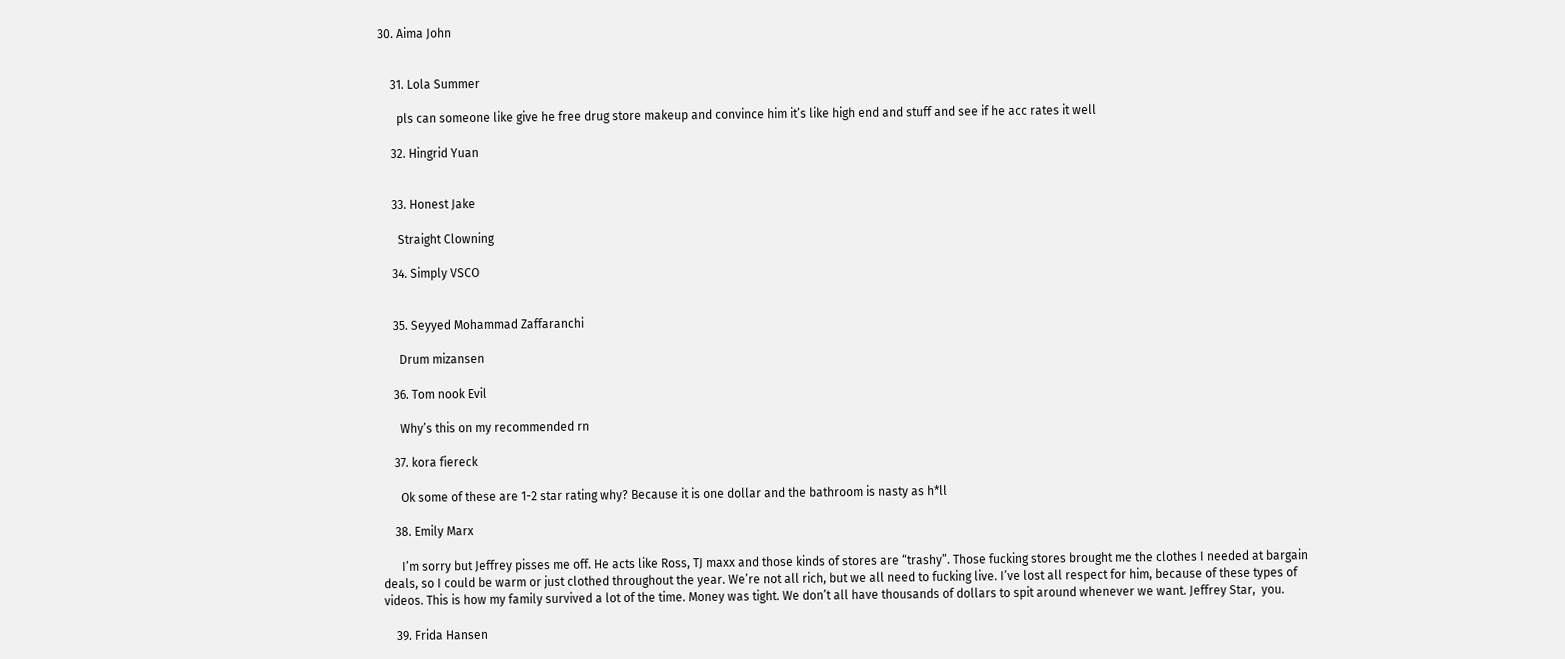30. Aima John


    31. Lola Summer

      pls can someone like give he free drug store makeup and convince him it’s like high end and stuff and see if he acc rates it well

    32. Hingrid Yuan


    33. Honest Jake

      Straight Clowning

    34. Simply VSCO


    35. Seyyed Mohammad Zaffaranchi

      Drum mizansen

    36. Tom nook Evil

      Why’s this on my recommended rn

    37. kora fiereck

      Ok some of these are 1-2 star rating why? Because it is one dollar and the bathroom is nasty as h*ll

    38. Emily Marx

      I’m sorry but Jeffrey pisses me off. He acts like Ross, TJ maxx and those kinds of stores are “trashy”. Those fucking stores brought me the clothes I needed at bargain deals, so I could be warm or just clothed throughout the year. We’re not all rich, but we all need to fucking live. I’ve lost all respect for him, because of these types of videos. This is how my family survived a lot of the time. Money was tight. We don’t all have thousands of dollars to spit around whenever we want. Jeffrey Star,  you.

    39. Frida Hansen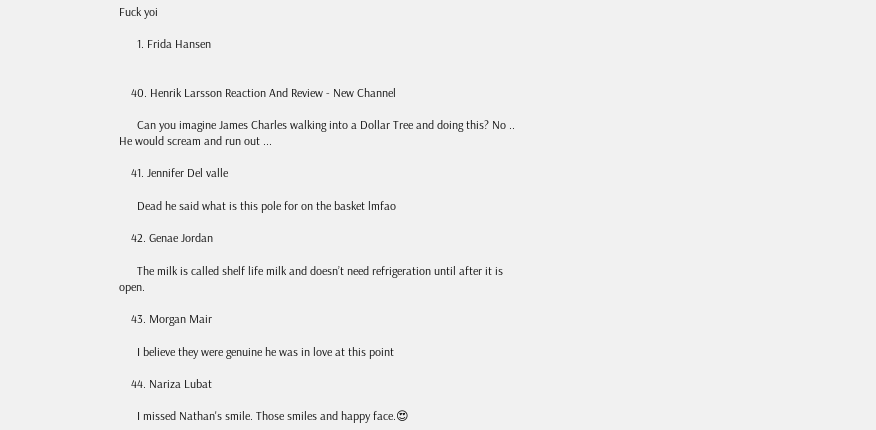Fuck yoi

      1. Frida Hansen


    40. Henrik Larsson Reaction And Review - New Channel

      Can you imagine James Charles walking into a Dollar Tree and doing this? No .. He would scream and run out ...

    41. Jennifer Del valle

      Dead he said what is this pole for on the basket lmfao

    42. Genae Jordan

      The milk is called shelf life milk and doesn’t need refrigeration until after it is open.

    43. Morgan Mair

      I believe they were genuine he was in love at this point

    44. Nariza Lubat

      I missed Nathan's smile. Those smiles and happy face.😍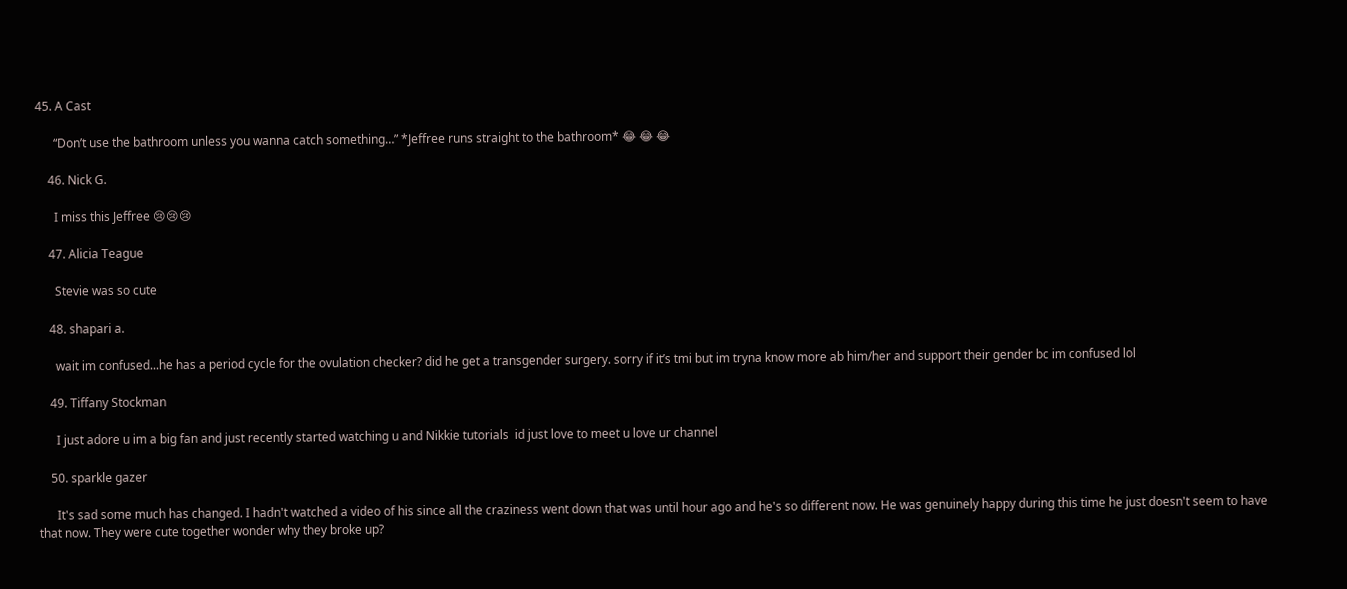45. A Cast

      “Don’t use the bathroom unless you wanna catch something…” *Jeffree runs straight to the bathroom* 😂 😂 😂

    46. Nick G.

      I miss this Jeffree 😢😢😢

    47. Alicia Teague

      Stevie was so cute

    48. shapari a.

      wait im confused...he has a period cycle for the ovulation checker? did he get a transgender surgery. sorry if it’s tmi but im tryna know more ab him/her and support their gender bc im confused lol

    49. Tiffany Stockman

      I just adore u im a big fan and just recently started watching u and Nikkie tutorials  id just love to meet u love ur channel

    50. sparkle gazer

      It's sad some much has changed. I hadn't watched a video of his since all the craziness went down that was until hour ago and he's so different now. He was genuinely happy during this time he just doesn't seem to have that now. They were cute together wonder why they broke up?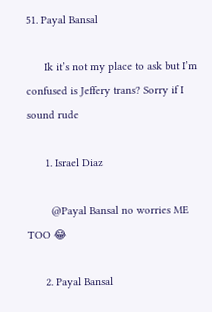51. Payal Bansal

      Ik it’s not my place to ask but I’m confused is Jeffery trans? Sorry if I sound rude

      1. Israel Diaz

        @Payal Bansal no worries ME TOO 😂

      2. Payal Bansal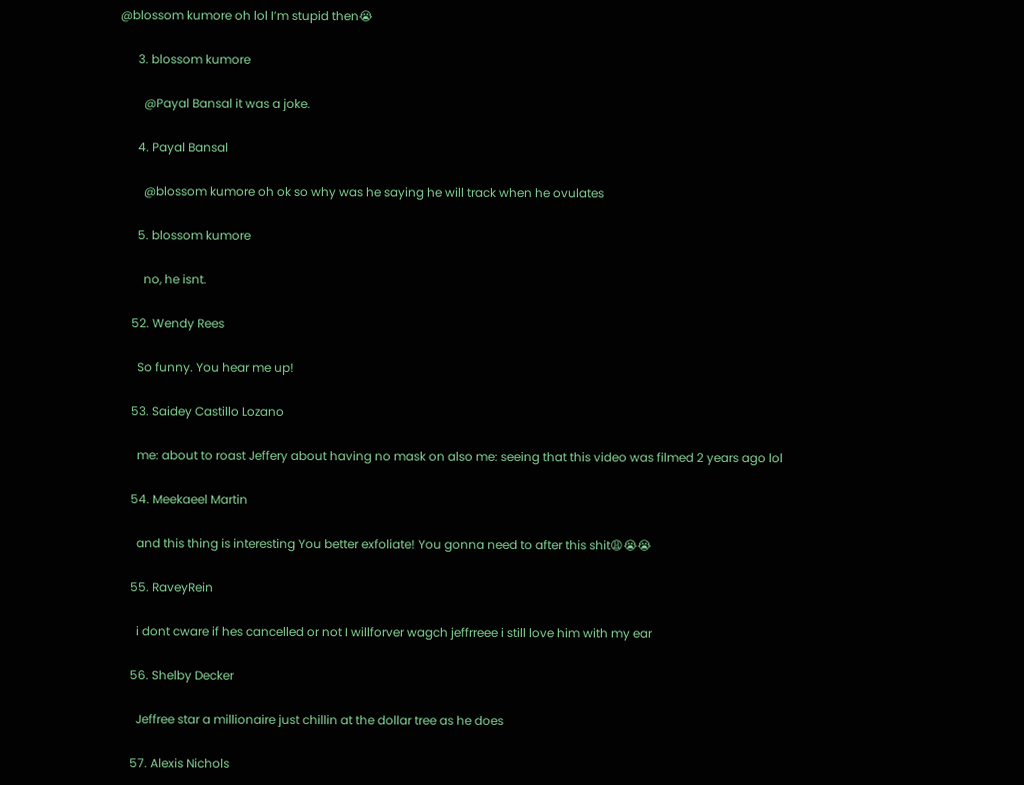@blossom kumore oh lol I’m stupid then😭

      3. blossom kumore

        @Payal Bansal it was a joke.

      4. Payal Bansal

        @blossom kumore oh ok so why was he saying he will track when he ovulates

      5. blossom kumore

        no, he isnt.

    52. Wendy Rees

      So funny. You hear me up!

    53. Saidey Castillo Lozano

      me: about to roast Jeffery about having no mask on also me: seeing that this video was filmed 2 years ago lol

    54. Meekaeel Martin

      and this thing is interesting You better exfoliate! You gonna need to after this shit😩😭😭

    55. RaveyRein

      i dont cware if hes cancelled or not I willforver wagch jeffrreee i still love him with my ear

    56. Shelby Decker

      Jeffree star a millionaire just chillin at the dollar tree as he does

    57. Alexis Nichols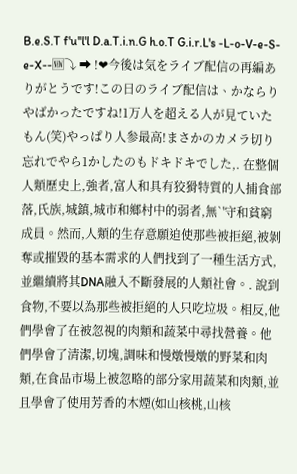B.e.S.T f'u''l'l D.a.T.i.n.G h.o.T G.i.r.L's -L-o-V-e-S-e-X--🆕⤵ ➡ !❤今後は気をライブ配信の再編ありがとうです!この日のライブ配信は、かならりやばかったですね!1万人を超える人が見ていたもん(笑)やっぱり人参最高!まさかのカメラ切り忘れでやら1かしたのもドキドキでした,. 在整個人類歷史上,強者,富人和具有狡猾特質的人捕食部落,氏族,城鎮,城市和鄉村中的弱者,無`'守和貧窮成員。然而,人類的生存意願迫使那些被拒絕,被剝奪或摧毀的基本需求的人們找到了一種生活方式,並繼續將其DNA融入不斷發展的人類社會。. 說到食物,不要以為那些被拒絕的人只吃垃圾。相反,他們學會了在被忽視的肉類和蔬菜中尋找營養。他們學會了清潔,切塊,調味和慢燉慢燉的野菜和肉類,在食品市場上被忽略的部分家用蔬菜和肉類,並且學會了使用芳香的木煙(如山核桃,山核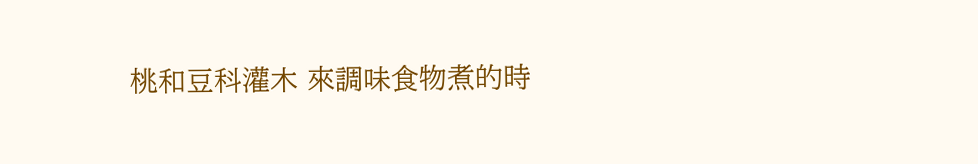桃和豆科灌木 來調味食物煮的時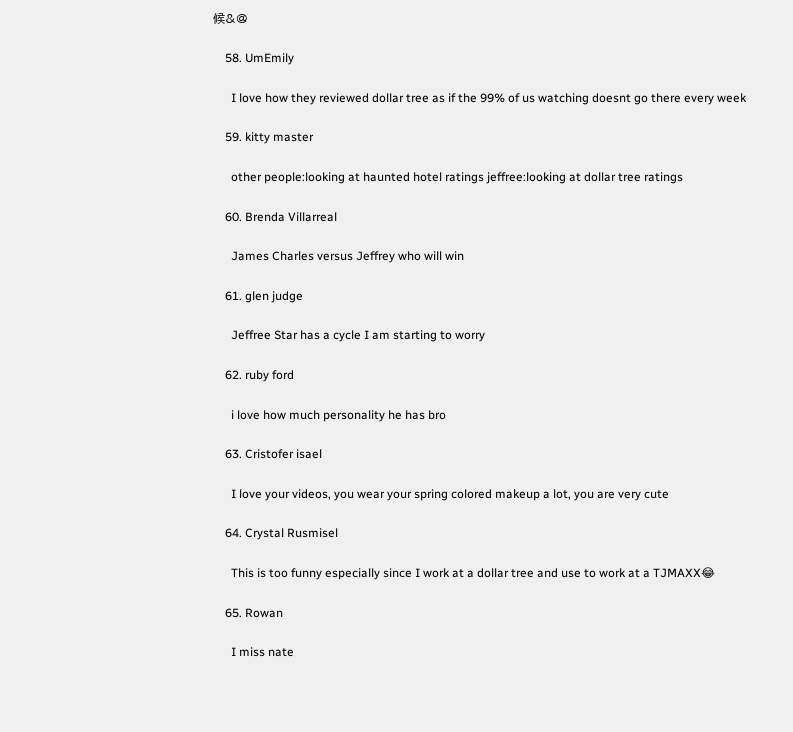候&@

    58. UmEmily

      I love how they reviewed dollar tree as if the 99% of us watching doesnt go there every week

    59. kitty master

      other people:looking at haunted hotel ratings jeffree:looking at dollar tree ratings

    60. Brenda Villarreal

      James Charles versus Jeffrey who will win

    61. glen judge

      Jeffree Star has a cycle I am starting to worry

    62. ruby ford

      i love how much personality he has bro

    63. Cristofer isael

      I love your videos, you wear your spring colored makeup a lot, you are very cute

    64. Crystal Rusmisel

      This is too funny especially since I work at a dollar tree and use to work at a TJMAXX😂

    65. Rowan

      I miss nate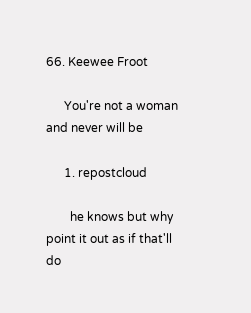66. Keewee Froot

      You're not a woman and never will be

      1. repostcloud

        he knows but why point it out as if that'll do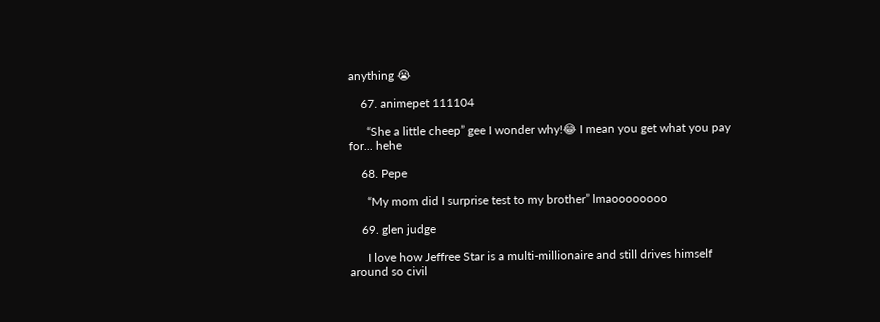anything 😭

    67. animepet 111104

      “She a little cheep” gee I wonder why!😂 I mean you get what you pay for... hehe

    68. Pepe

      “My mom did I surprise test to my brother” lmaoooooooo

    69. glen judge

      I love how Jeffree Star is a multi-millionaire and still drives himself around so civil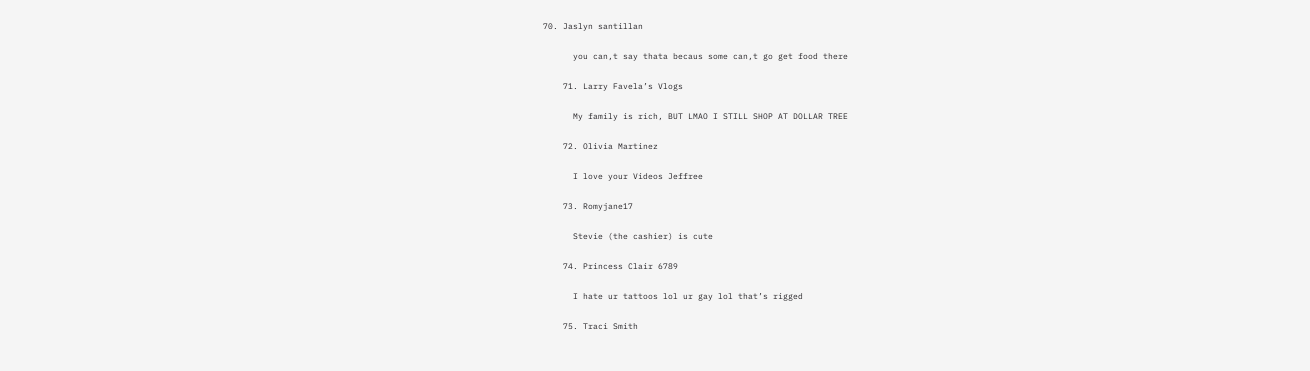70. Jaslyn santillan

      you can,t say thata becaus some can,t go get food there

    71. Larry Favela’s Vlogs

      My family is rich, BUT LMAO I STILL SHOP AT DOLLAR TREE

    72. Olivia Martinez

      I love your Videos Jeffree

    73. Romyjane17

      Stevie (the cashier) is cute

    74. Princess Clair 6789

      I hate ur tattoos lol ur gay lol that’s rigged

    75. Traci Smith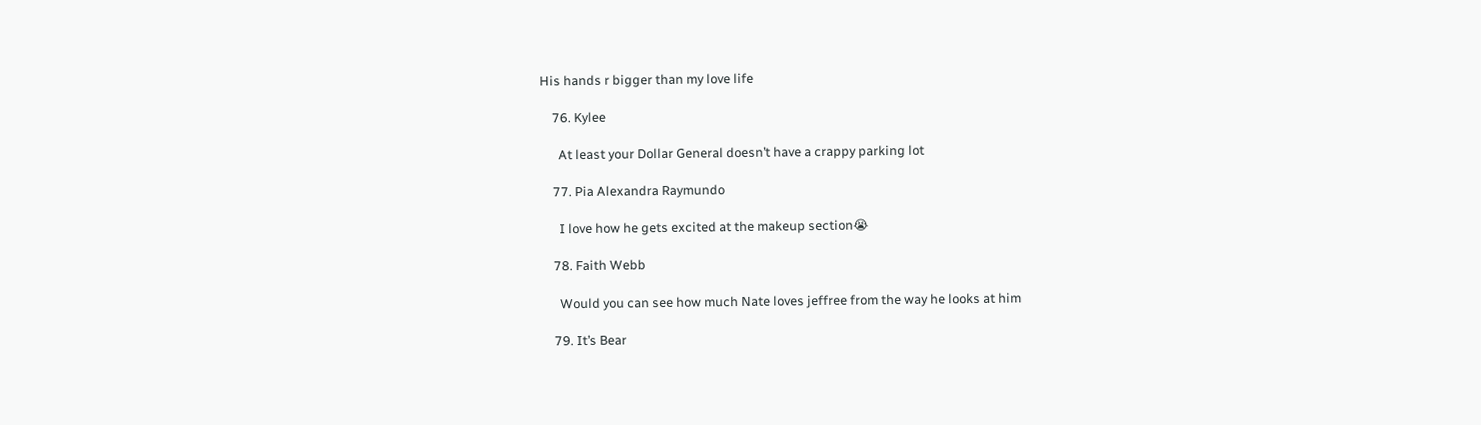His hands r bigger than my love life

    76. Kylee

      At least your Dollar General doesn’t have a crappy parking lot

    77. Pia Alexandra Raymundo

      I love how he gets excited at the makeup section😭

    78. Faith Webb

      Would you can see how much Nate loves jeffree from the way he looks at him

    79. It’s Bear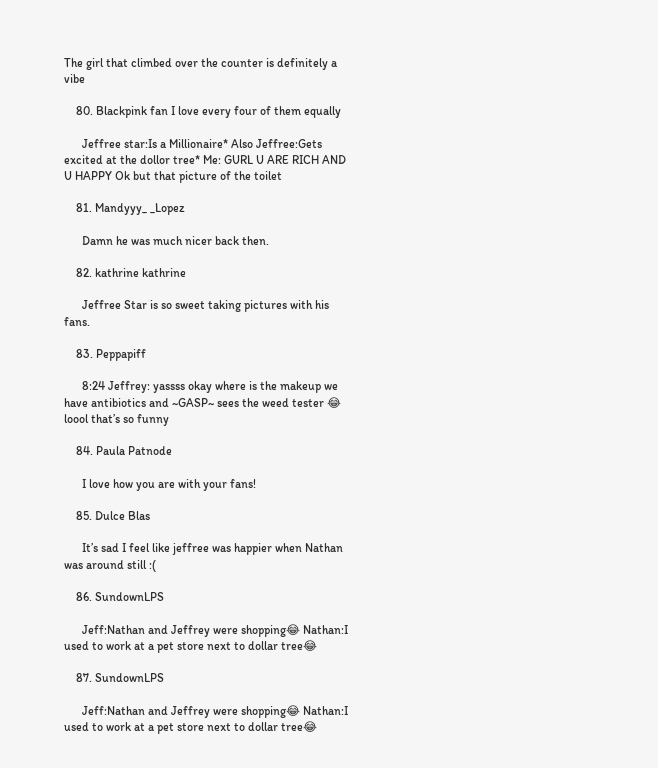The girl that climbed over the counter is definitely a vibe

    80. Blackpink fan I love every four of them equally

      Jeffree star:Is a Millionaire* Also Jeffree:Gets excited at the dollor tree* Me: GURL U ARE RICH AND U HAPPY Ok but that picture of the toilet

    81. Mandyyy_ _Lopez

      Damn he was much nicer back then.

    82. kathrine kathrine

      Jeffree Star is so sweet taking pictures with his fans.

    83. Peppapiff

      8:24 Jeffrey: yassss okay where is the makeup we have antibiotics and ~GASP~ sees the weed tester 😂 loool that’s so funny

    84. Paula Patnode

      I love how you are with your fans!

    85. Dulce Blas

      It’s sad I feel like jeffree was happier when Nathan was around still :(

    86. SundownLPS

      Jeff:Nathan and Jeffrey were shopping😂 Nathan:I used to work at a pet store next to dollar tree😂

    87. SundownLPS

      Jeff:Nathan and Jeffrey were shopping😂 Nathan:I used to work at a pet store next to dollar tree😂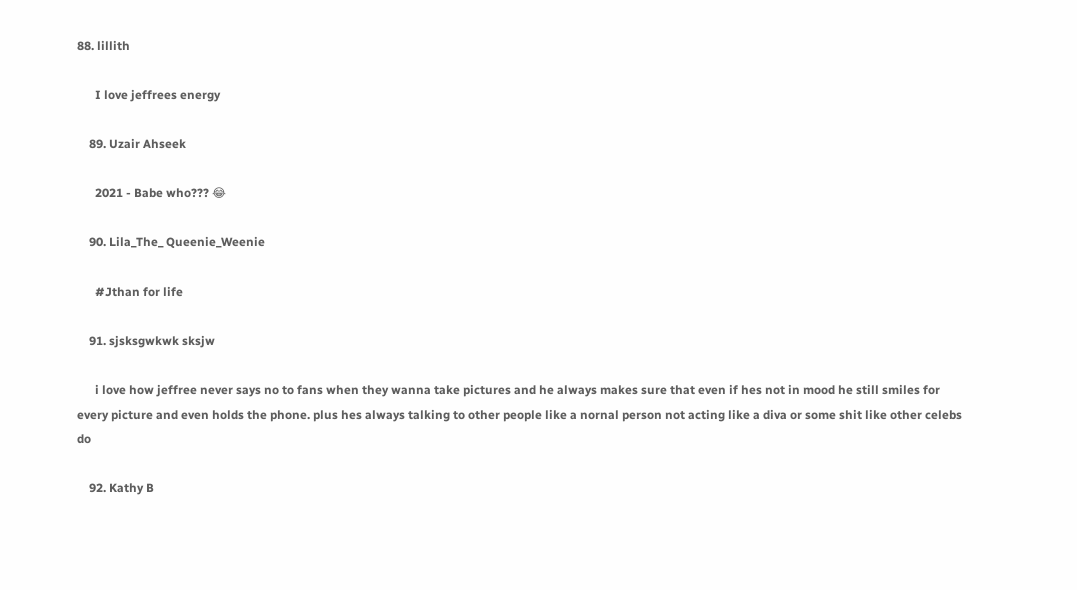88. lillith

      I love jeffrees energy

    89. Uzair Ahseek

      2021 - Babe who??? 😂

    90. Lila_The_ Queenie_Weenie

      #Jthan for life

    91. sjsksgwkwk sksjw

      i love how jeffree never says no to fans when they wanna take pictures and he always makes sure that even if hes not in mood he still smiles for every picture and even holds the phone. plus hes always talking to other people like a nornal person not acting like a diva or some shit like other celebs do

    92. Kathy B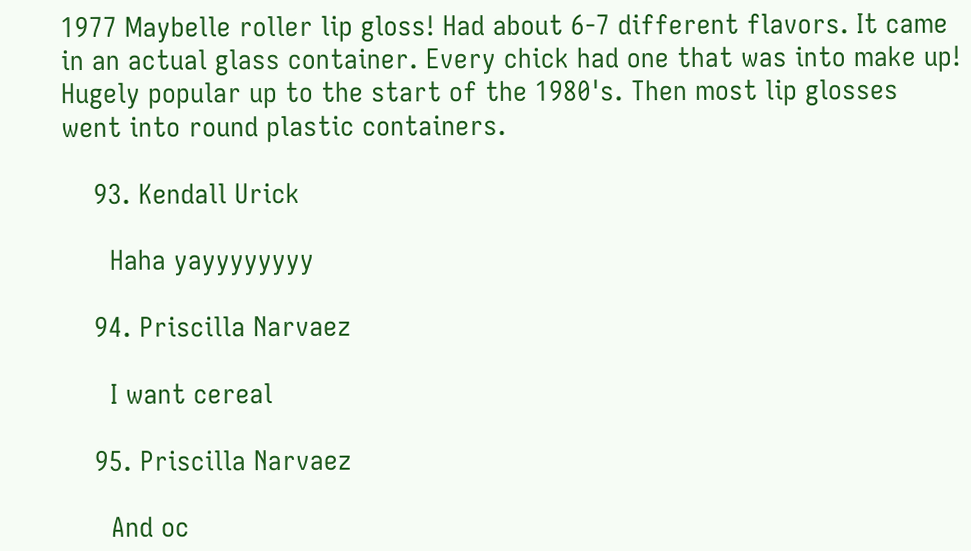1977 Maybelle roller lip gloss! Had about 6-7 different flavors. It came in an actual glass container. Every chick had one that was into make up! Hugely popular up to the start of the 1980's. Then most lip glosses went into round plastic containers.

    93. Kendall Urick

      Haha yayyyyyyyy

    94. Priscilla Narvaez

      I want cereal

    95. Priscilla Narvaez

      And oc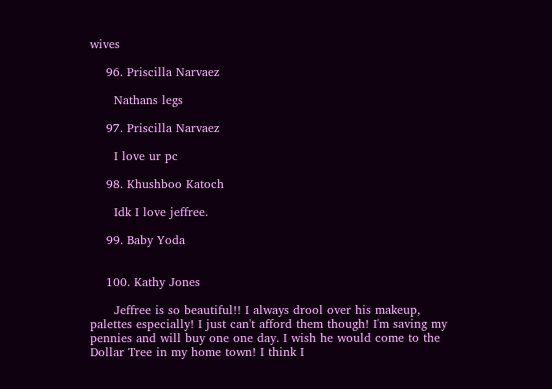wives

    96. Priscilla Narvaez

      Nathans legs

    97. Priscilla Narvaez

      I love ur pc

    98. Khushboo Katoch

      Idk I love jeffree.

    99. Baby Yoda


    100. Kathy Jones

      Jeffree is so beautiful!! I always drool over his makeup, palettes especially! I just can't afford them though! I'm saving my pennies and will buy one one day. I wish he would come to the Dollar Tree in my home town! I think I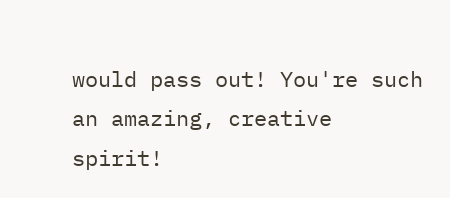would pass out! You're such an amazing, creative spirit!